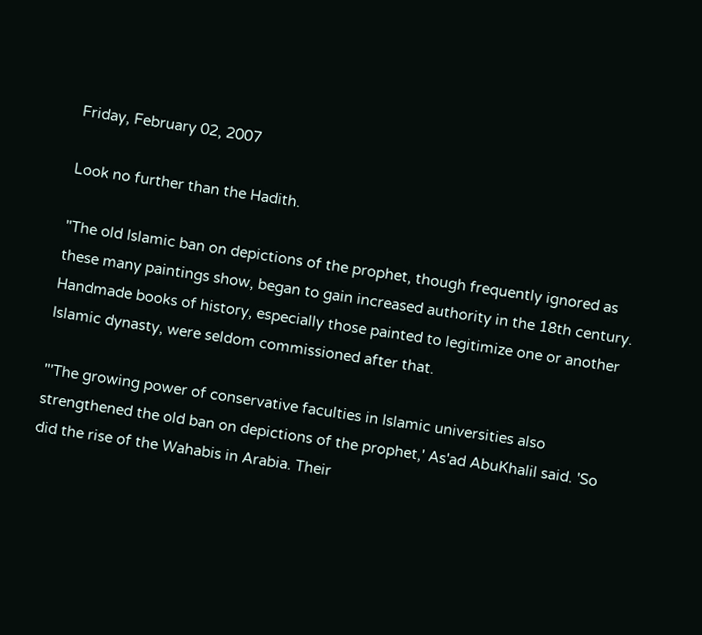Friday, February 02, 2007

Look no further than the Hadith.

"The old Islamic ban on depictions of the prophet, though frequently ignored as these many paintings show, began to gain increased authority in the 18th century. Handmade books of history, especially those painted to legitimize one or another Islamic dynasty, were seldom commissioned after that.

"'The growing power of conservative faculties in Islamic universities also strengthened the old ban on depictions of the prophet,' As'ad AbuKhalil said. 'So did the rise of the Wahabis in Arabia. Their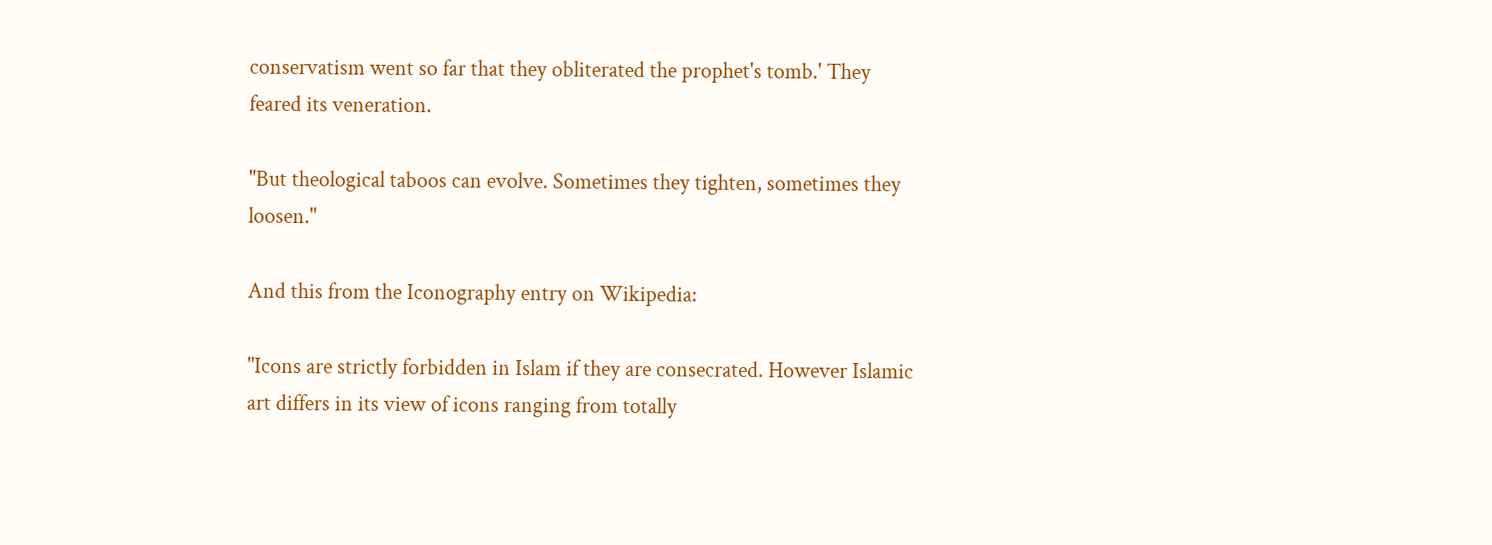conservatism went so far that they obliterated the prophet's tomb.' They feared its veneration.

"But theological taboos can evolve. Sometimes they tighten, sometimes they loosen."

And this from the Iconography entry on Wikipedia:

"Icons are strictly forbidden in Islam if they are consecrated. However Islamic art differs in its view of icons ranging from totally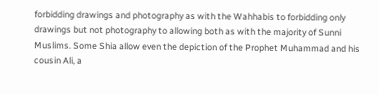forbidding drawings and photography as with the Wahhabis to forbidding only drawings but not photography to allowing both as with the majority of Sunni Muslims. Some Shia allow even the depiction of the Prophet Muhammad and his cousin Ali, a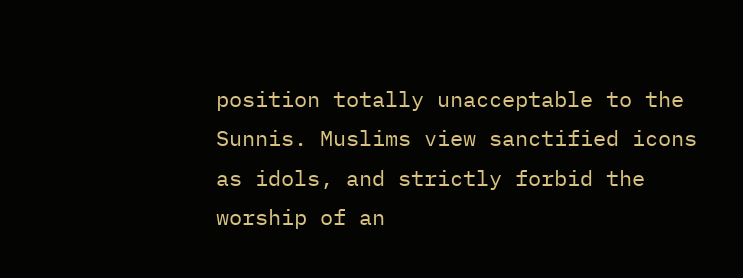position totally unacceptable to the Sunnis. Muslims view sanctified icons as idols, and strictly forbid the worship of an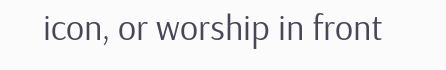icon, or worship in front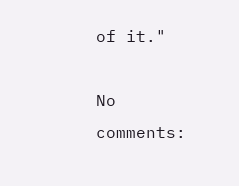of it."

No comments: